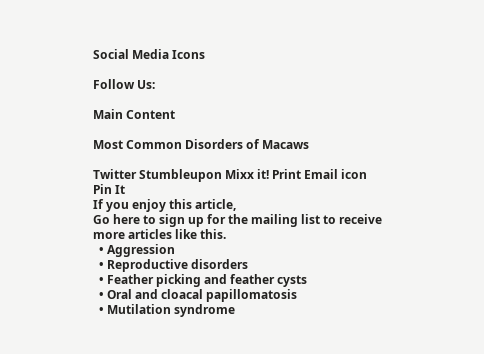Social Media Icons

Follow Us:

Main Content

Most Common Disorders of Macaws

Twitter Stumbleupon Mixx it! Print Email icon
Pin It
If you enjoy this article,
Go here to sign up for the mailing list to receive more articles like this.
  • Aggression
  • Reproductive disorders
  • Feather picking and feather cysts
  • Oral and cloacal papillomatosis
  • Mutilation syndrome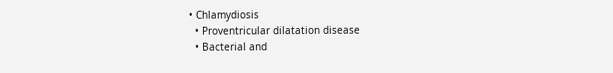• Chlamydiosis
  • Proventricular dilatation disease
  • Bacterial and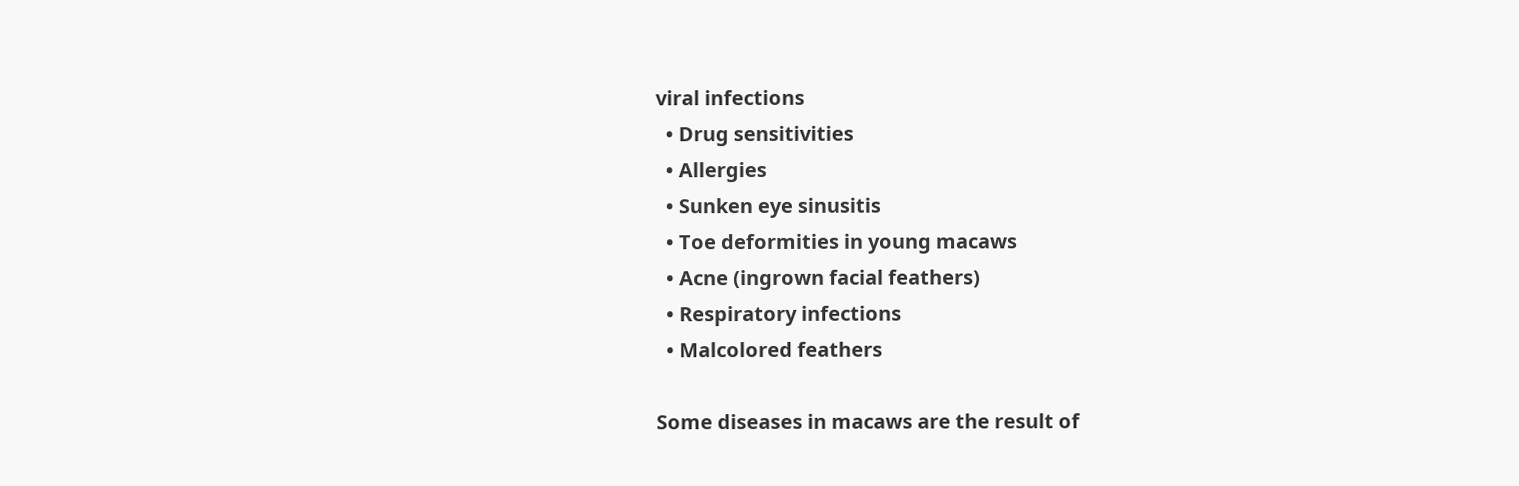viral infections
  • Drug sensitivities
  • Allergies
  • Sunken eye sinusitis
  • Toe deformities in young macaws
  • Acne (ingrown facial feathers)
  • Respiratory infections
  • Malcolored feathers

Some diseases in macaws are the result of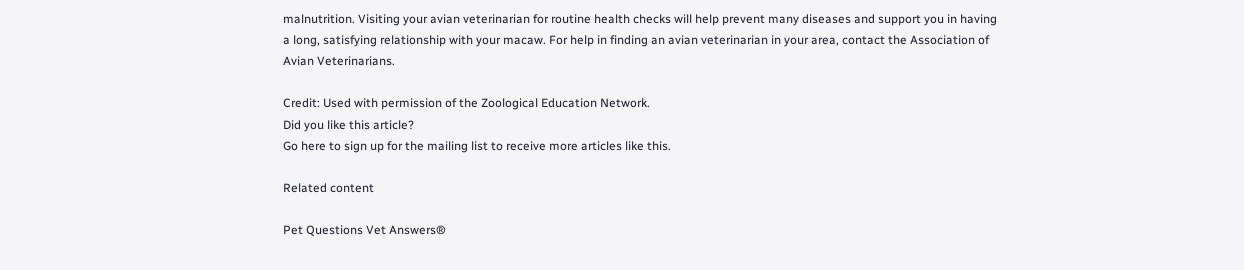malnutrition. Visiting your avian veterinarian for routine health checks will help prevent many diseases and support you in having a long, satisfying relationship with your macaw. For help in finding an avian veterinarian in your area, contact the Association of Avian Veterinarians.

Credit: Used with permission of the Zoological Education Network.
Did you like this article?
Go here to sign up for the mailing list to receive more articles like this.

Related content

Pet Questions Vet Answers®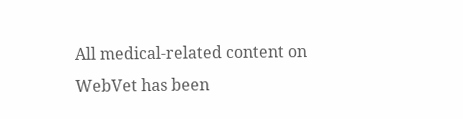All medical-related content on WebVet has been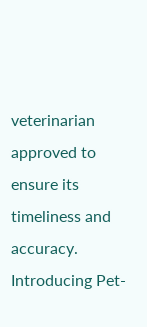veterinarian approved to ensure its timeliness and accuracy.
Introducing Pet-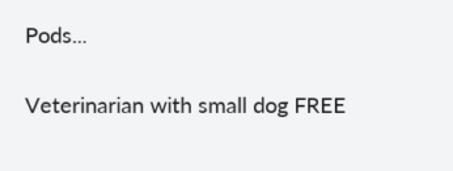Pods...

Veterinarian with small dog FREE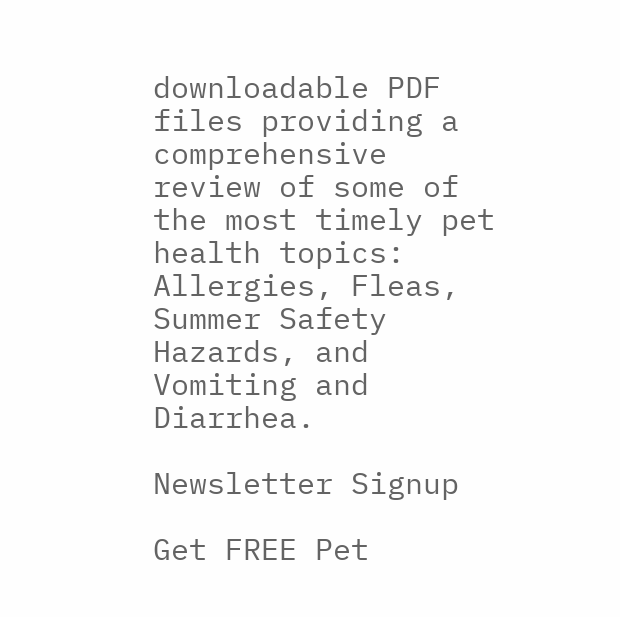downloadable PDF files providing a comprehensive review of some of the most timely pet health topics: Allergies, Fleas, Summer Safety Hazards, and Vomiting and Diarrhea.

Newsletter Signup

Get FREE Pet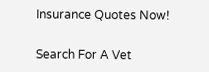Insurance Quotes Now!

Search For A Vet